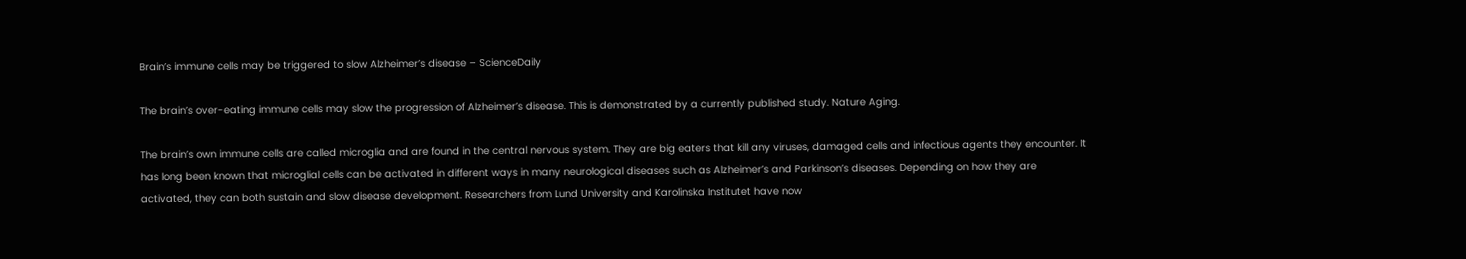Brain’s immune cells may be triggered to slow Alzheimer’s disease – ScienceDaily

The brain’s over-eating immune cells may slow the progression of Alzheimer’s disease. This is demonstrated by a currently published study. Nature Aging.

The brain’s own immune cells are called microglia and are found in the central nervous system. They are big eaters that kill any viruses, damaged cells and infectious agents they encounter. It has long been known that microglial cells can be activated in different ways in many neurological diseases such as Alzheimer’s and Parkinson’s diseases. Depending on how they are activated, they can both sustain and slow disease development. Researchers from Lund University and Karolinska Institutet have now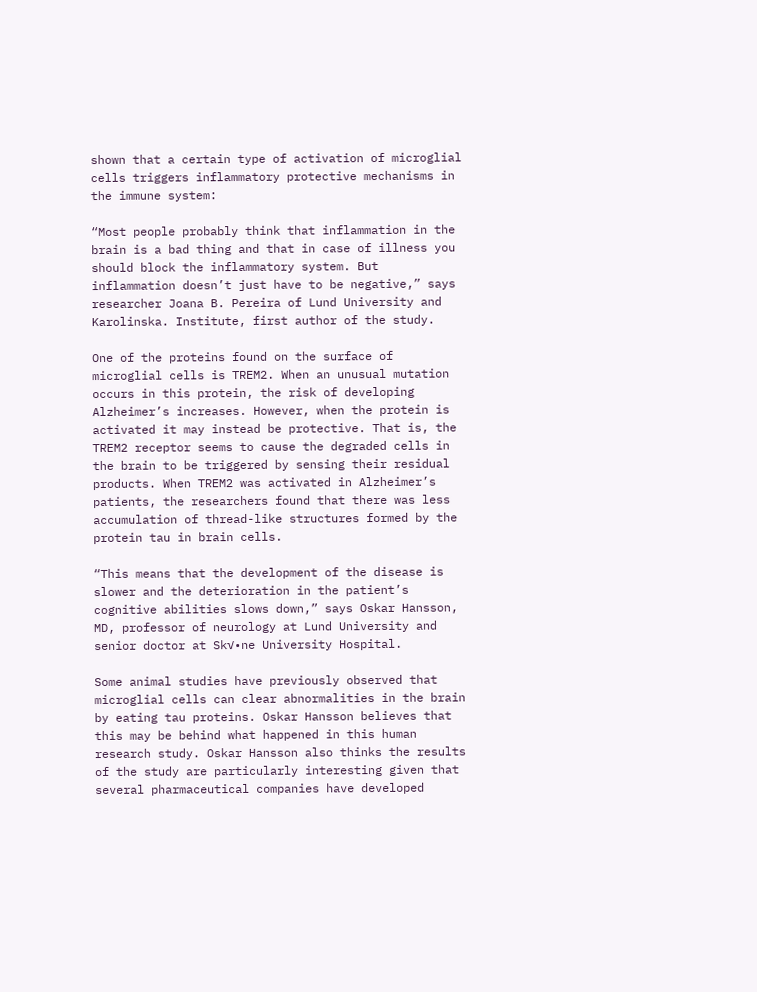shown that a certain type of activation of microglial cells triggers inflammatory protective mechanisms in the immune system:

“Most people probably think that inflammation in the brain is a bad thing and that in case of illness you should block the inflammatory system. But inflammation doesn’t just have to be negative,” says researcher Joana B. Pereira of Lund University and Karolinska. Institute, first author of the study.

One of the proteins found on the surface of microglial cells is TREM2. When an unusual mutation occurs in this protein, the risk of developing Alzheimer’s increases. However, when the protein is activated it may instead be protective. That is, the TREM2 receptor seems to cause the degraded cells in the brain to be triggered by sensing their residual products. When TREM2 was activated in Alzheimer’s patients, the researchers found that there was less accumulation of thread-like structures formed by the protein tau in brain cells.

“This means that the development of the disease is slower and the deterioration in the patient’s cognitive abilities slows down,” says Oskar Hansson, MD, professor of neurology at Lund University and senior doctor at Sk√•ne University Hospital.

Some animal studies have previously observed that microglial cells can clear abnormalities in the brain by eating tau proteins. Oskar Hansson believes that this may be behind what happened in this human research study. Oskar Hansson also thinks the results of the study are particularly interesting given that several pharmaceutical companies have developed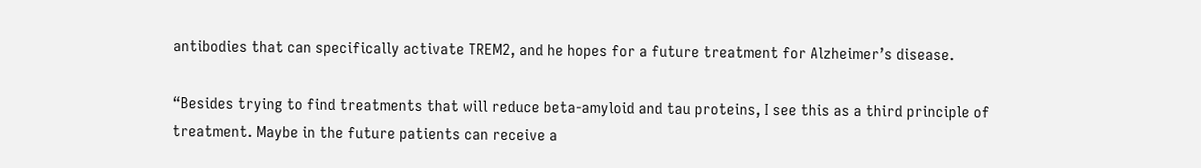antibodies that can specifically activate TREM2, and he hopes for a future treatment for Alzheimer’s disease.

“Besides trying to find treatments that will reduce beta-amyloid and tau proteins, I see this as a third principle of treatment. Maybe in the future patients can receive a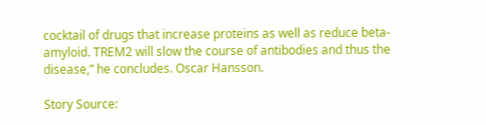cocktail of drugs that increase proteins as well as reduce beta-amyloid. TREM2 will slow the course of antibodies and thus the disease,” he concludes. Oscar Hansson.

Story Source: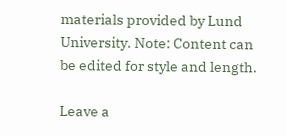materials provided by Lund University. Note: Content can be edited for style and length.

Leave a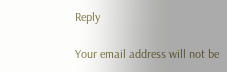Reply

Your email address will not be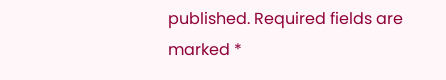published. Required fields are marked *